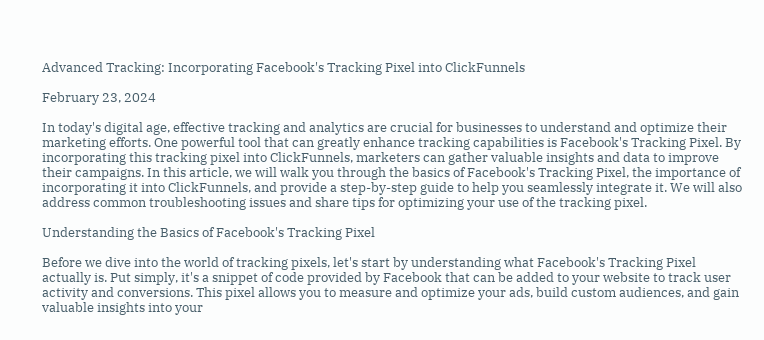Advanced Tracking: Incorporating Facebook's Tracking Pixel into ClickFunnels

February 23, 2024

In today's digital age, effective tracking and analytics are crucial for businesses to understand and optimize their marketing efforts. One powerful tool that can greatly enhance tracking capabilities is Facebook's Tracking Pixel. By incorporating this tracking pixel into ClickFunnels, marketers can gather valuable insights and data to improve their campaigns. In this article, we will walk you through the basics of Facebook's Tracking Pixel, the importance of incorporating it into ClickFunnels, and provide a step-by-step guide to help you seamlessly integrate it. We will also address common troubleshooting issues and share tips for optimizing your use of the tracking pixel.

Understanding the Basics of Facebook's Tracking Pixel

Before we dive into the world of tracking pixels, let's start by understanding what Facebook's Tracking Pixel actually is. Put simply, it's a snippet of code provided by Facebook that can be added to your website to track user activity and conversions. This pixel allows you to measure and optimize your ads, build custom audiences, and gain valuable insights into your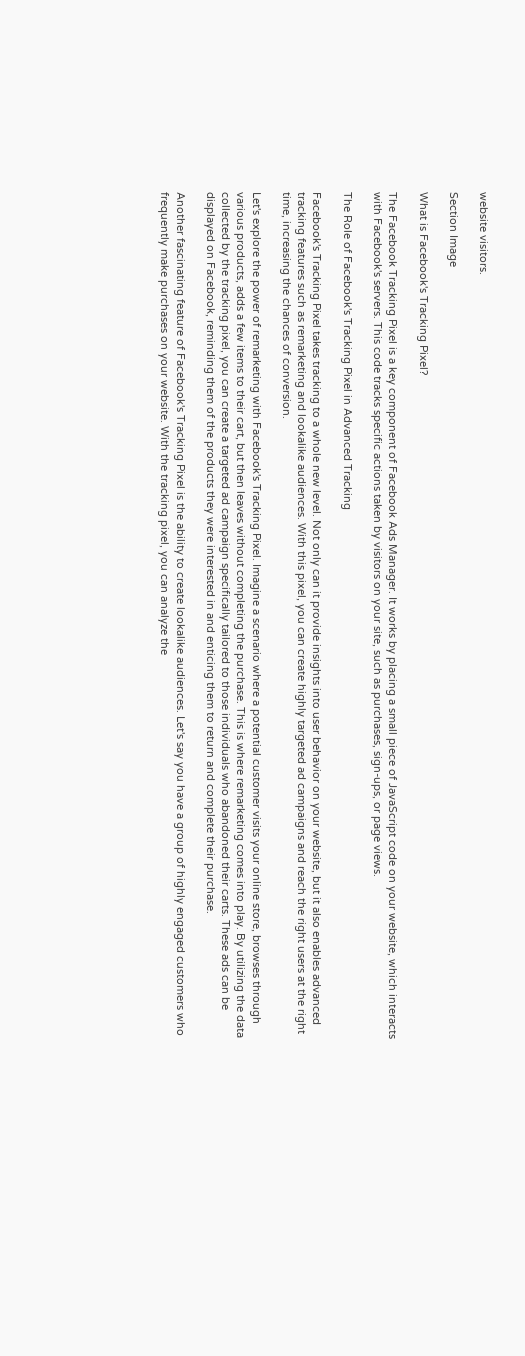website visitors.

Section Image

What is Facebook's Tracking Pixel?

The Facebook Tracking Pixel is a key component of Facebook Ads Manager. It works by placing a small piece of JavaScript code on your website, which interacts with Facebook's servers. This code tracks specific actions taken by visitors on your site, such as purchases, sign-ups, or page views.

The Role of Facebook's Tracking Pixel in Advanced Tracking

Facebook's Tracking Pixel takes tracking to a whole new level. Not only can it provide insights into user behavior on your website, but it also enables advanced tracking features such as remarketing and lookalike audiences. With this pixel, you can create highly targeted ad campaigns and reach the right users at the right time, increasing the chances of conversion.

Let's explore the power of remarketing with Facebook's Tracking Pixel. Imagine a scenario where a potential customer visits your online store, browses through various products, adds a few items to their cart, but then leaves without completing the purchase. This is where remarketing comes into play. By utilizing the data collected by the tracking pixel, you can create a targeted ad campaign specifically tailored to those individuals who abandoned their carts. These ads can be displayed on Facebook, reminding them of the products they were interested in and enticing them to return and complete their purchase.

Another fascinating feature of Facebook's Tracking Pixel is the ability to create lookalike audiences. Let's say you have a group of highly engaged customers who frequently make purchases on your website. With the tracking pixel, you can analyze the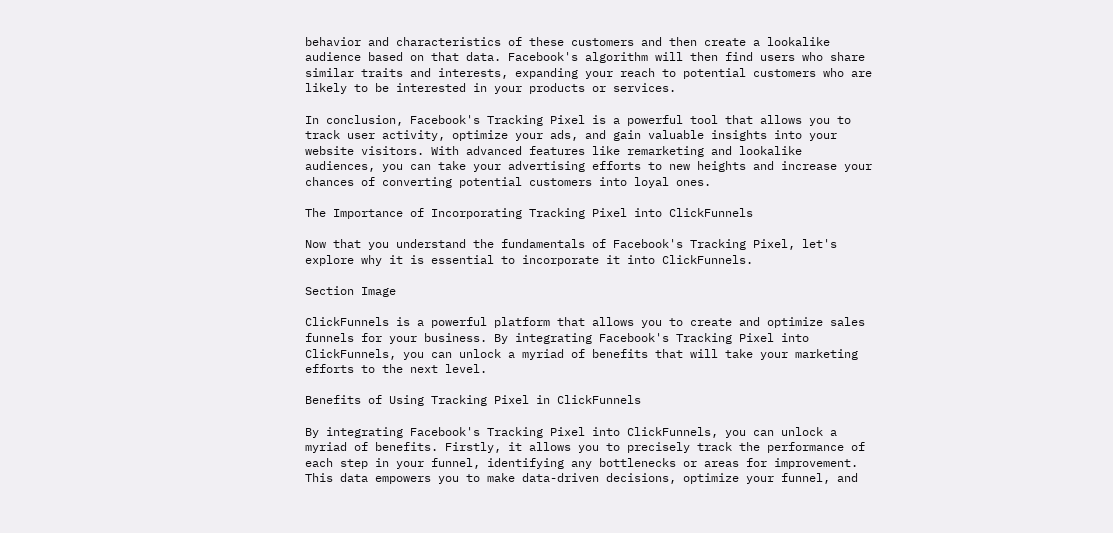behavior and characteristics of these customers and then create a lookalike audience based on that data. Facebook's algorithm will then find users who share similar traits and interests, expanding your reach to potential customers who are likely to be interested in your products or services.

In conclusion, Facebook's Tracking Pixel is a powerful tool that allows you to track user activity, optimize your ads, and gain valuable insights into your website visitors. With advanced features like remarketing and lookalike audiences, you can take your advertising efforts to new heights and increase your chances of converting potential customers into loyal ones.

The Importance of Incorporating Tracking Pixel into ClickFunnels

Now that you understand the fundamentals of Facebook's Tracking Pixel, let's explore why it is essential to incorporate it into ClickFunnels.

Section Image

ClickFunnels is a powerful platform that allows you to create and optimize sales funnels for your business. By integrating Facebook's Tracking Pixel into ClickFunnels, you can unlock a myriad of benefits that will take your marketing efforts to the next level.

Benefits of Using Tracking Pixel in ClickFunnels

By integrating Facebook's Tracking Pixel into ClickFunnels, you can unlock a myriad of benefits. Firstly, it allows you to precisely track the performance of each step in your funnel, identifying any bottlenecks or areas for improvement. This data empowers you to make data-driven decisions, optimize your funnel, and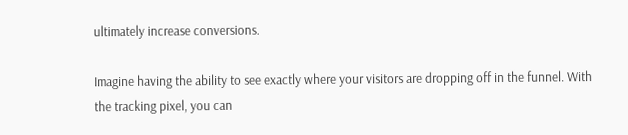ultimately increase conversions.

Imagine having the ability to see exactly where your visitors are dropping off in the funnel. With the tracking pixel, you can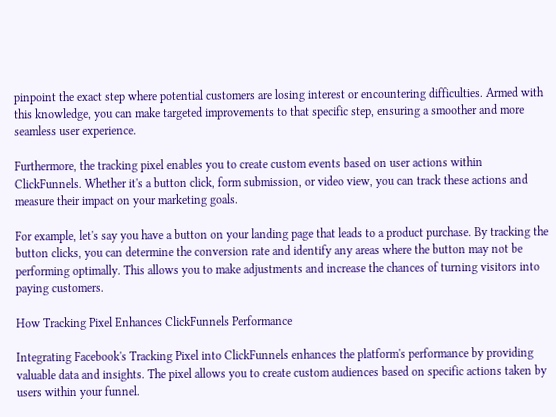pinpoint the exact step where potential customers are losing interest or encountering difficulties. Armed with this knowledge, you can make targeted improvements to that specific step, ensuring a smoother and more seamless user experience.

Furthermore, the tracking pixel enables you to create custom events based on user actions within ClickFunnels. Whether it's a button click, form submission, or video view, you can track these actions and measure their impact on your marketing goals.

For example, let's say you have a button on your landing page that leads to a product purchase. By tracking the button clicks, you can determine the conversion rate and identify any areas where the button may not be performing optimally. This allows you to make adjustments and increase the chances of turning visitors into paying customers.

How Tracking Pixel Enhances ClickFunnels Performance

Integrating Facebook's Tracking Pixel into ClickFunnels enhances the platform's performance by providing valuable data and insights. The pixel allows you to create custom audiences based on specific actions taken by users within your funnel.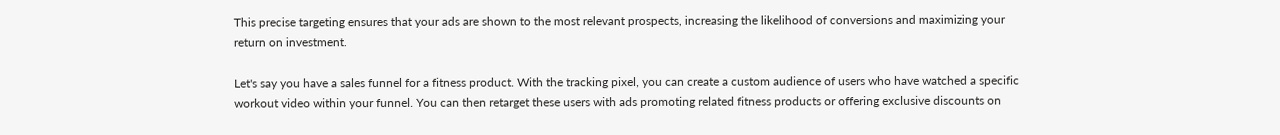This precise targeting ensures that your ads are shown to the most relevant prospects, increasing the likelihood of conversions and maximizing your return on investment.

Let's say you have a sales funnel for a fitness product. With the tracking pixel, you can create a custom audience of users who have watched a specific workout video within your funnel. You can then retarget these users with ads promoting related fitness products or offering exclusive discounts on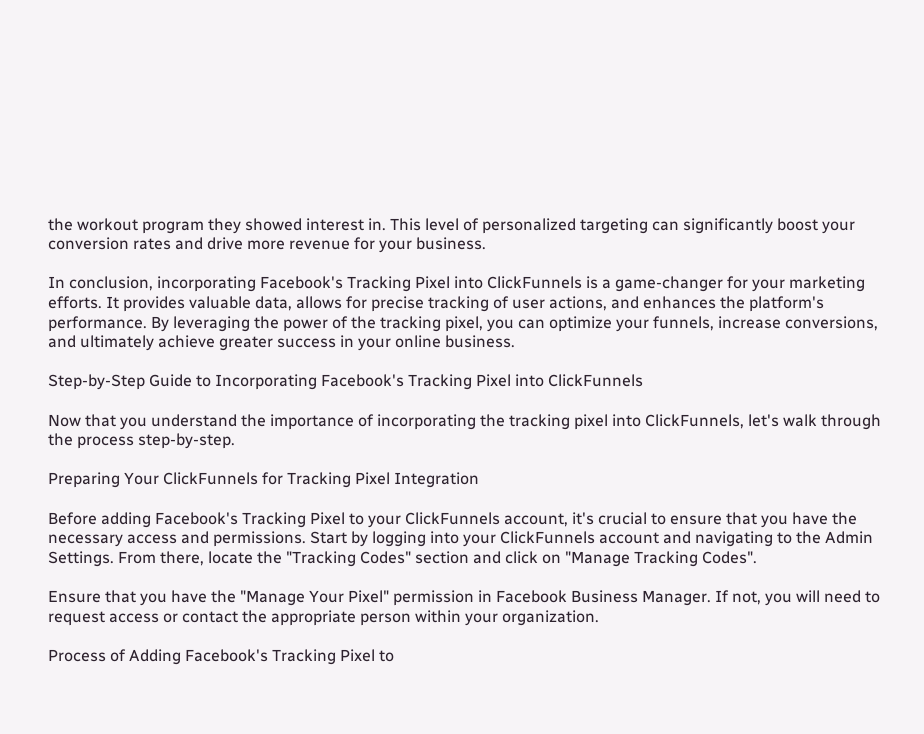the workout program they showed interest in. This level of personalized targeting can significantly boost your conversion rates and drive more revenue for your business.

In conclusion, incorporating Facebook's Tracking Pixel into ClickFunnels is a game-changer for your marketing efforts. It provides valuable data, allows for precise tracking of user actions, and enhances the platform's performance. By leveraging the power of the tracking pixel, you can optimize your funnels, increase conversions, and ultimately achieve greater success in your online business.

Step-by-Step Guide to Incorporating Facebook's Tracking Pixel into ClickFunnels

Now that you understand the importance of incorporating the tracking pixel into ClickFunnels, let's walk through the process step-by-step.

Preparing Your ClickFunnels for Tracking Pixel Integration

Before adding Facebook's Tracking Pixel to your ClickFunnels account, it's crucial to ensure that you have the necessary access and permissions. Start by logging into your ClickFunnels account and navigating to the Admin Settings. From there, locate the "Tracking Codes" section and click on "Manage Tracking Codes".

Ensure that you have the "Manage Your Pixel" permission in Facebook Business Manager. If not, you will need to request access or contact the appropriate person within your organization.

Process of Adding Facebook's Tracking Pixel to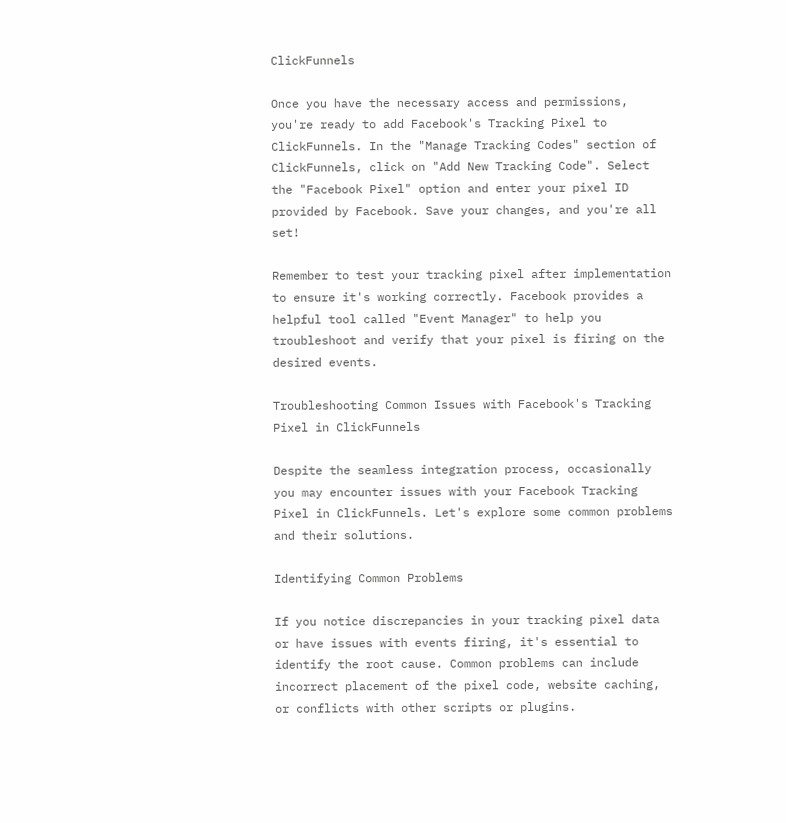ClickFunnels

Once you have the necessary access and permissions, you're ready to add Facebook's Tracking Pixel to ClickFunnels. In the "Manage Tracking Codes" section of ClickFunnels, click on "Add New Tracking Code". Select the "Facebook Pixel" option and enter your pixel ID provided by Facebook. Save your changes, and you're all set!

Remember to test your tracking pixel after implementation to ensure it's working correctly. Facebook provides a helpful tool called "Event Manager" to help you troubleshoot and verify that your pixel is firing on the desired events.

Troubleshooting Common Issues with Facebook's Tracking Pixel in ClickFunnels

Despite the seamless integration process, occasionally you may encounter issues with your Facebook Tracking Pixel in ClickFunnels. Let's explore some common problems and their solutions.

Identifying Common Problems

If you notice discrepancies in your tracking pixel data or have issues with events firing, it's essential to identify the root cause. Common problems can include incorrect placement of the pixel code, website caching, or conflicts with other scripts or plugins.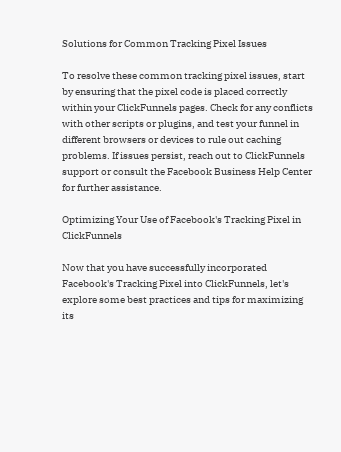Solutions for Common Tracking Pixel Issues

To resolve these common tracking pixel issues, start by ensuring that the pixel code is placed correctly within your ClickFunnels pages. Check for any conflicts with other scripts or plugins, and test your funnel in different browsers or devices to rule out caching problems. If issues persist, reach out to ClickFunnels support or consult the Facebook Business Help Center for further assistance.

Optimizing Your Use of Facebook's Tracking Pixel in ClickFunnels

Now that you have successfully incorporated Facebook's Tracking Pixel into ClickFunnels, let's explore some best practices and tips for maximizing its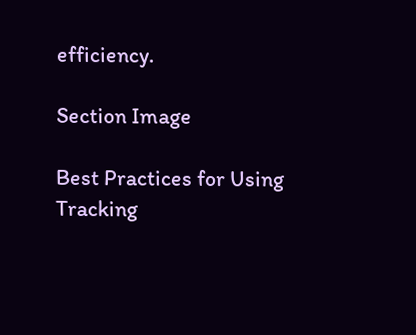efficiency.

Section Image

Best Practices for Using Tracking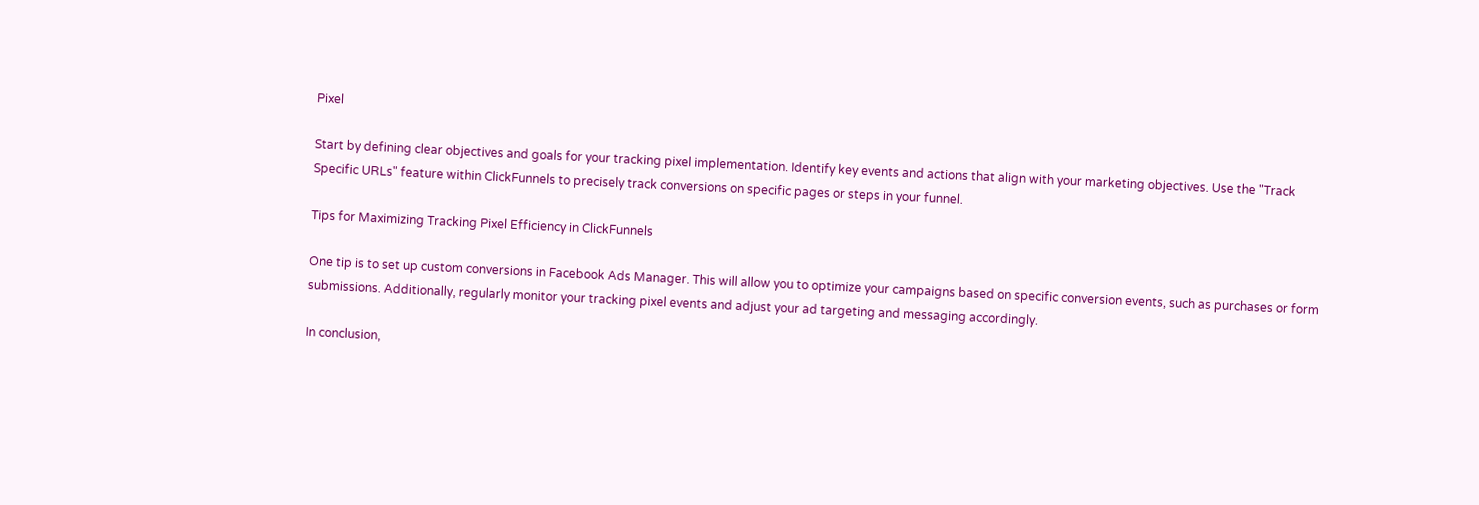Pixel

Start by defining clear objectives and goals for your tracking pixel implementation. Identify key events and actions that align with your marketing objectives. Use the "Track Specific URLs" feature within ClickFunnels to precisely track conversions on specific pages or steps in your funnel.

Tips for Maximizing Tracking Pixel Efficiency in ClickFunnels

One tip is to set up custom conversions in Facebook Ads Manager. This will allow you to optimize your campaigns based on specific conversion events, such as purchases or form submissions. Additionally, regularly monitor your tracking pixel events and adjust your ad targeting and messaging accordingly.

In conclusion,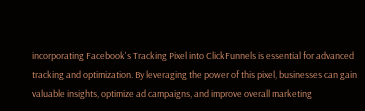incorporating Facebook's Tracking Pixel into ClickFunnels is essential for advanced tracking and optimization. By leveraging the power of this pixel, businesses can gain valuable insights, optimize ad campaigns, and improve overall marketing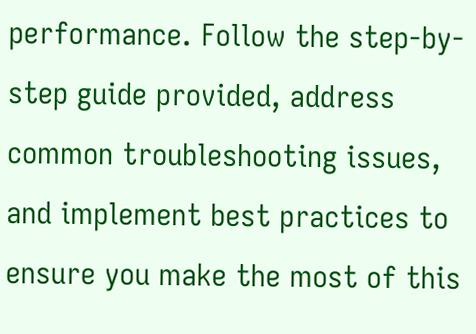performance. Follow the step-by-step guide provided, address common troubleshooting issues, and implement best practices to ensure you make the most of this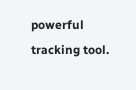powerful tracking tool.